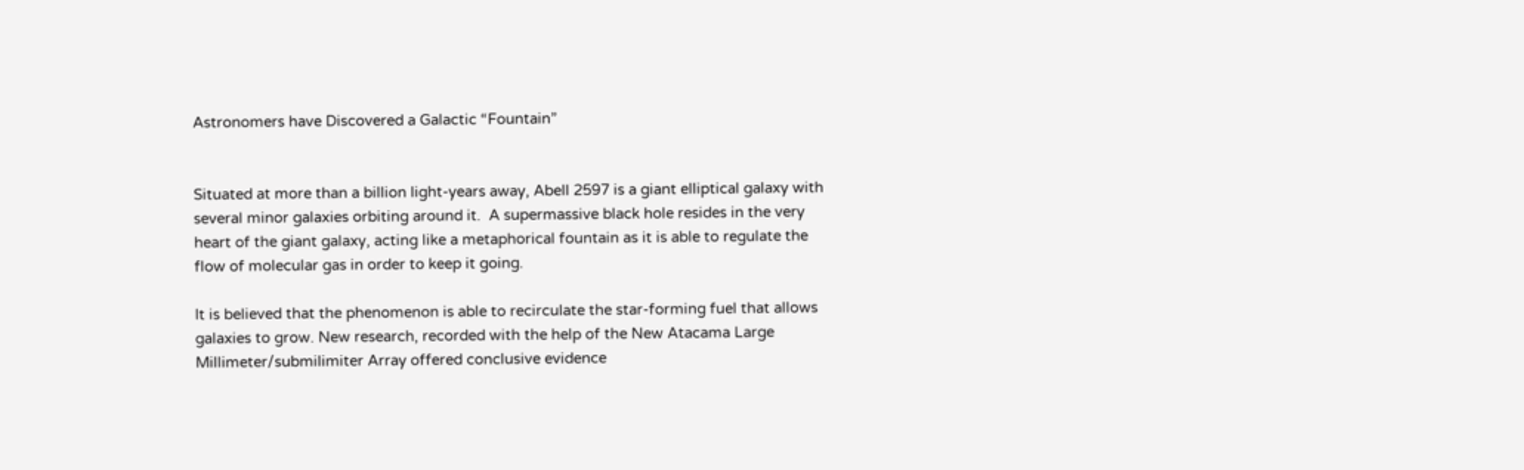Astronomers have Discovered a Galactic “Fountain”


Situated at more than a billion light-years away, Abell 2597 is a giant elliptical galaxy with several minor galaxies orbiting around it.  A supermassive black hole resides in the very heart of the giant galaxy, acting like a metaphorical fountain as it is able to regulate the flow of molecular gas in order to keep it going.

It is believed that the phenomenon is able to recirculate the star-forming fuel that allows galaxies to grow. New research, recorded with the help of the New Atacama Large Millimeter/submilimiter Array offered conclusive evidence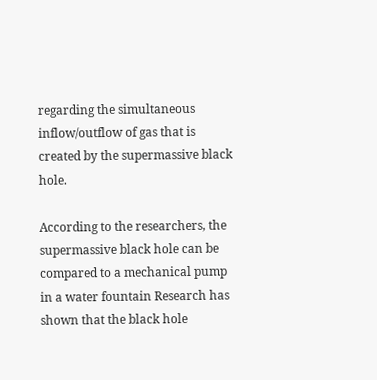regarding the simultaneous inflow/outflow of gas that is created by the supermassive black hole.

According to the researchers, the supermassive black hole can be compared to a mechanical pump in a water fountain Research has shown that the black hole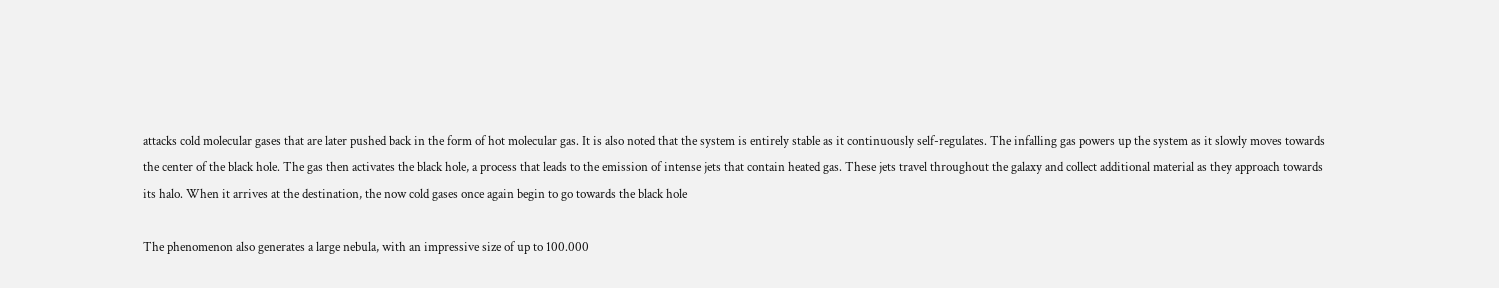attacks cold molecular gases that are later pushed back in the form of hot molecular gas. It is also noted that the system is entirely stable as it continuously self-regulates. The infalling gas powers up the system as it slowly moves towards the center of the black hole. The gas then activates the black hole, a process that leads to the emission of intense jets that contain heated gas. These jets travel throughout the galaxy and collect additional material as they approach towards its halo. When it arrives at the destination, the now cold gases once again begin to go towards the black hole

The phenomenon also generates a large nebula, with an impressive size of up to 100.000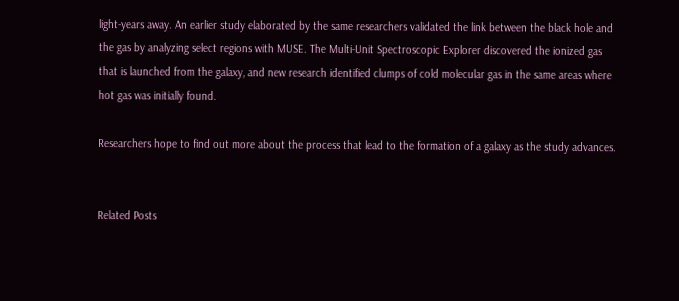light-years away. An earlier study elaborated by the same researchers validated the link between the black hole and the gas by analyzing select regions with MUSE. The Multi-Unit Spectroscopic Explorer discovered the ionized gas that is launched from the galaxy, and new research identified clumps of cold molecular gas in the same areas where hot gas was initially found.

Researchers hope to find out more about the process that lead to the formation of a galaxy as the study advances.


Related Posts